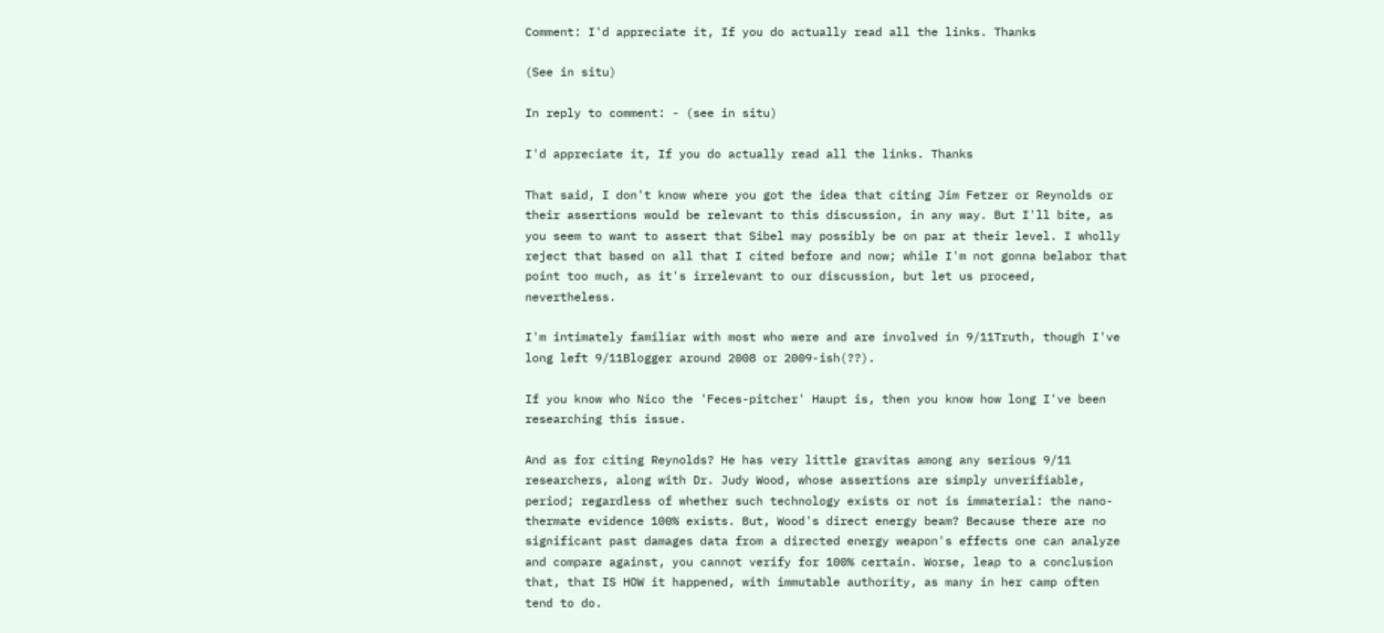Comment: I'd appreciate it, If you do actually read all the links. Thanks

(See in situ)

In reply to comment: - (see in situ)

I'd appreciate it, If you do actually read all the links. Thanks

That said, I don't know where you got the idea that citing Jim Fetzer or Reynolds or their assertions would be relevant to this discussion, in any way. But I'll bite, as you seem to want to assert that Sibel may possibly be on par at their level. I wholly reject that based on all that I cited before and now; while I'm not gonna belabor that point too much, as it's irrelevant to our discussion, but let us proceed, nevertheless.

I'm intimately familiar with most who were and are involved in 9/11Truth, though I've long left 9/11Blogger around 2008 or 2009-ish(??).

If you know who Nico the 'Feces-pitcher' Haupt is, then you know how long I've been researching this issue.

And as for citing Reynolds? He has very little gravitas among any serious 9/11 researchers, along with Dr. Judy Wood, whose assertions are simply unverifiable, period; regardless of whether such technology exists or not is immaterial: the nano-thermate evidence 100% exists. But, Wood's direct energy beam? Because there are no significant past damages data from a directed energy weapon's effects one can analyze and compare against, you cannot verify for 100% certain. Worse, leap to a conclusion that, that IS HOW it happened, with immutable authority, as many in her camp often tend to do.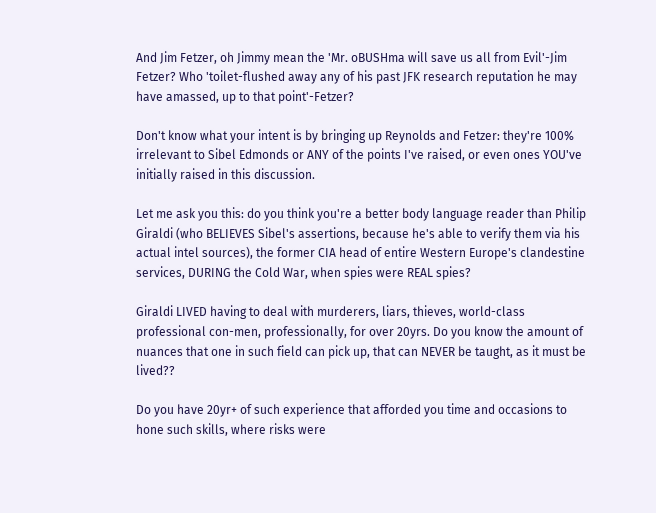And Jim Fetzer, oh Jimmy mean the 'Mr. oBUSHma will save us all from Evil'-Jim Fetzer? Who 'toilet-flushed away any of his past JFK research reputation he may have amassed, up to that point'-Fetzer?

Don't know what your intent is by bringing up Reynolds and Fetzer: they're 100% irrelevant to Sibel Edmonds or ANY of the points I've raised, or even ones YOU've initially raised in this discussion.

Let me ask you this: do you think you're a better body language reader than Philip Giraldi (who BELIEVES Sibel's assertions, because he's able to verify them via his actual intel sources), the former CIA head of entire Western Europe's clandestine services, DURING the Cold War, when spies were REAL spies?

Giraldi LIVED having to deal with murderers, liars, thieves, world-class professional con-men, professionally, for over 20yrs. Do you know the amount of nuances that one in such field can pick up, that can NEVER be taught, as it must be lived??

Do you have 20yr+ of such experience that afforded you time and occasions to hone such skills, where risks were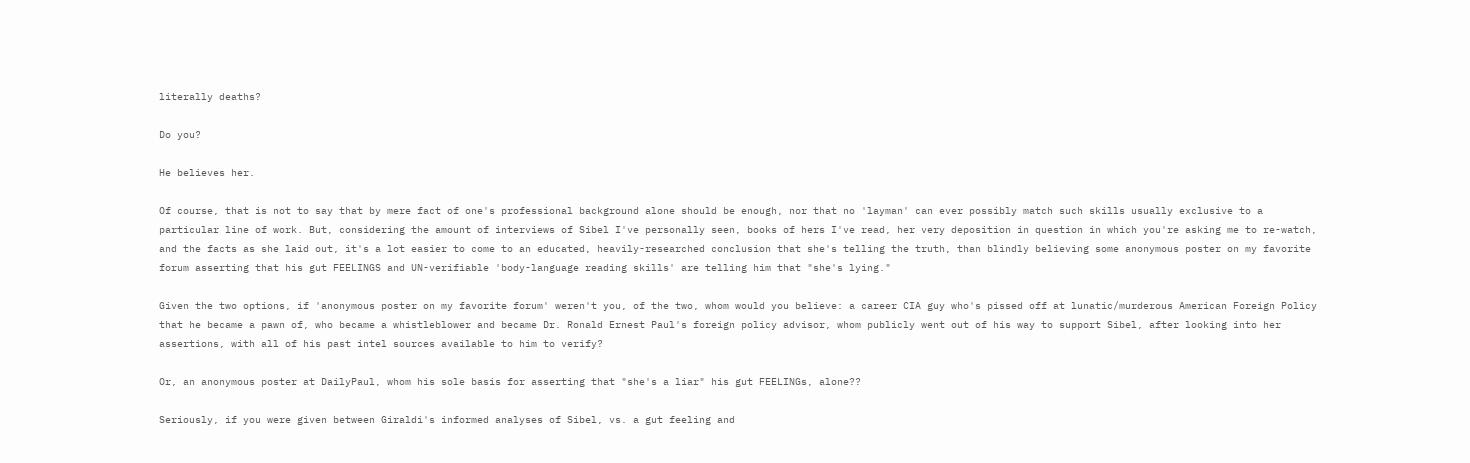literally deaths?

Do you?

He believes her.

Of course, that is not to say that by mere fact of one's professional background alone should be enough, nor that no 'layman' can ever possibly match such skills usually exclusive to a particular line of work. But, considering the amount of interviews of Sibel I've personally seen, books of hers I've read, her very deposition in question in which you're asking me to re-watch, and the facts as she laid out, it's a lot easier to come to an educated, heavily-researched conclusion that she's telling the truth, than blindly believing some anonymous poster on my favorite forum asserting that his gut FEELINGS and UN-verifiable 'body-language reading skills' are telling him that "she's lying."

Given the two options, if 'anonymous poster on my favorite forum' weren't you, of the two, whom would you believe: a career CIA guy who's pissed off at lunatic/murderous American Foreign Policy that he became a pawn of, who became a whistleblower and became Dr. Ronald Ernest Paul's foreign policy advisor, whom publicly went out of his way to support Sibel, after looking into her assertions, with all of his past intel sources available to him to verify?

Or, an anonymous poster at DailyPaul, whom his sole basis for asserting that "she's a liar" his gut FEELINGs, alone??

Seriously, if you were given between Giraldi's informed analyses of Sibel, vs. a gut feeling and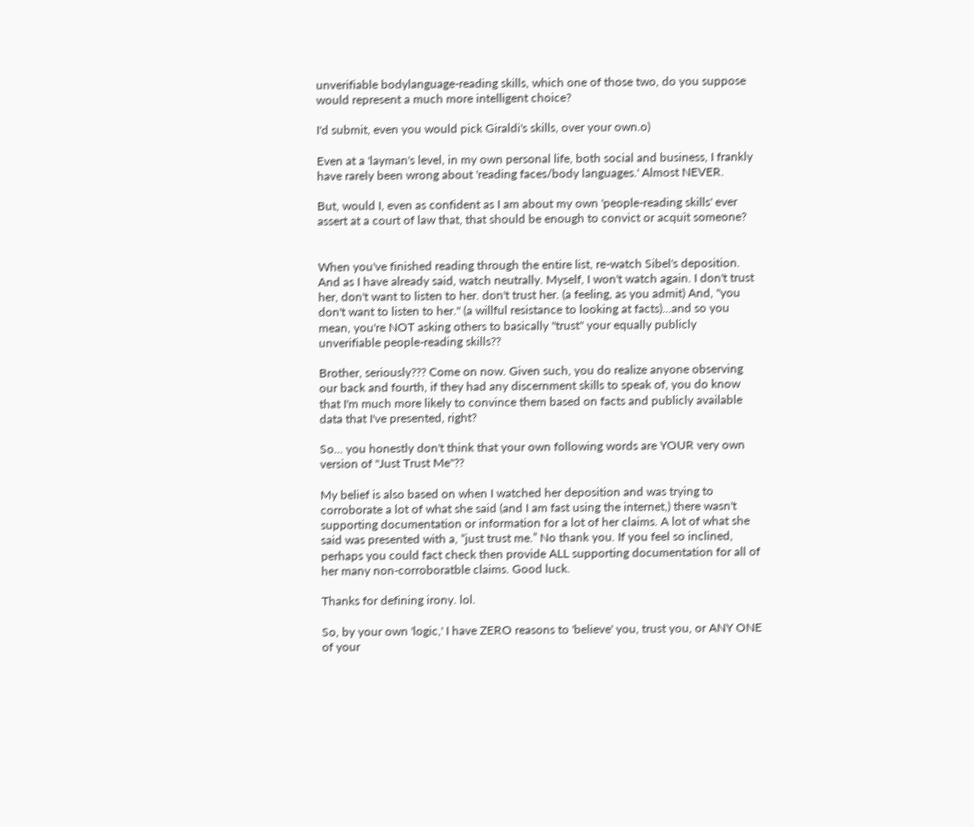unverifiable bodylanguage-reading skills, which one of those two, do you suppose would represent a much more intelligent choice?

I'd submit, even you would pick Giraldi's skills, over your own.o)

Even at a 'layman's level, in my own personal life, both social and business, I frankly have rarely been wrong about 'reading faces/body languages.' Almost NEVER.

But, would I, even as confident as I am about my own 'people-reading skills' ever assert at a court of law that, that should be enough to convict or acquit someone?


When you've finished reading through the entire list, re-watch Sibel's deposition. And as I have already said, watch neutrally. Myself, I won't watch again. I don't trust her, don't want to listen to her. don't trust her. (a feeling, as you admit) And, "you don't want to listen to her." (a willful resistance to looking at facts)...and so you mean, you're NOT asking others to basically "trust" your equally publicly unverifiable people-reading skills??

Brother, seriously??? Come on now. Given such, you do realize anyone observing our back and fourth, if they had any discernment skills to speak of, you do know that I'm much more likely to convince them based on facts and publicly available data that I've presented, right?

So... you honestly don't think that your own following words are YOUR very own version of "Just Trust Me"??

My belief is also based on when I watched her deposition and was trying to corroborate a lot of what she said (and I am fast using the internet,) there wasn't supporting documentation or information for a lot of her claims. A lot of what she said was presented with a, “just trust me.” No thank you. If you feel so inclined, perhaps you could fact check then provide ALL supporting documentation for all of her many non-corroboratble claims. Good luck.

Thanks for defining irony. lol.

So, by your own 'logic,' I have ZERO reasons to 'believe' you, trust you, or ANY ONE of your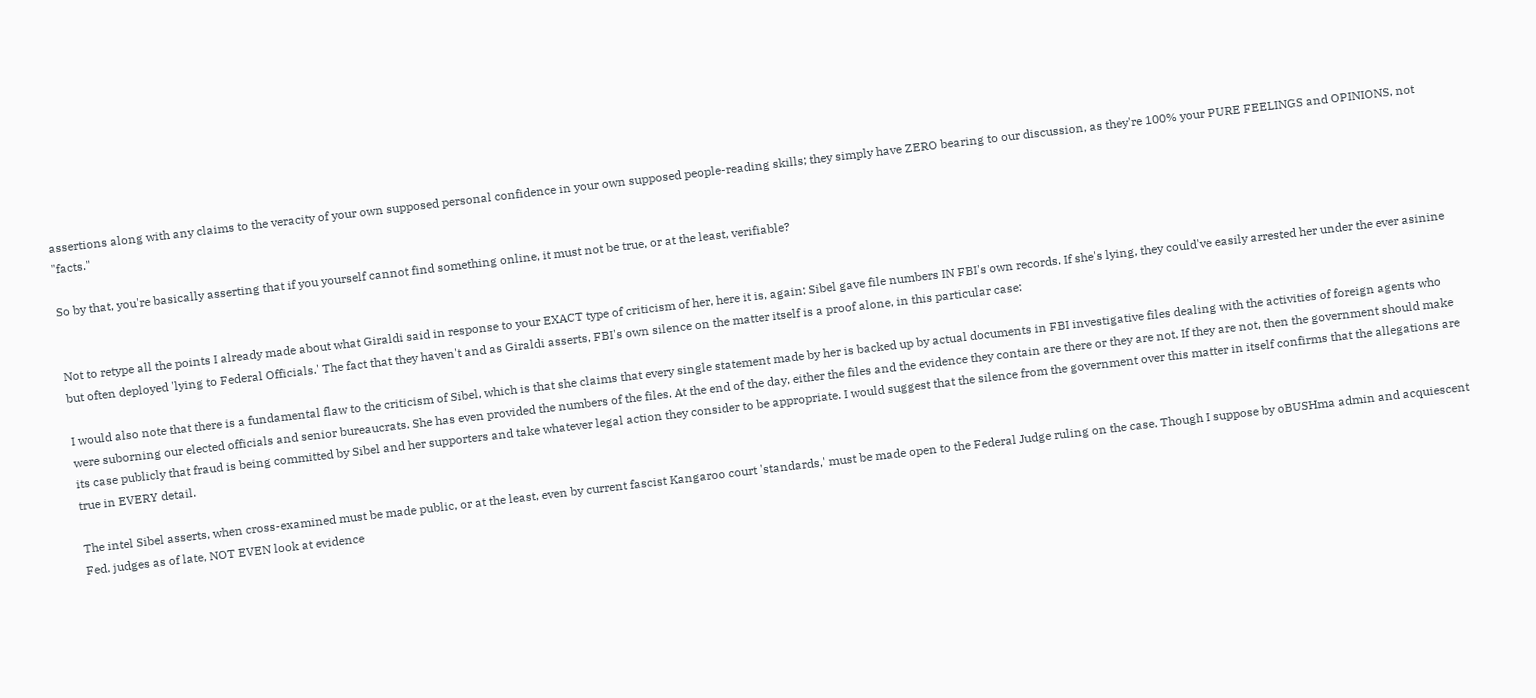assertions along with any claims to the veracity of your own supposed personal confidence in your own supposed people-reading skills; they simply have ZERO bearing to our discussion, as they're 100% your PURE FEELINGS and OPINIONS, not "facts."

So by that, you're basically asserting that if you yourself cannot find something online, it must not be true, or at the least, verifiable?


Not to retype all the points I already made about what Giraldi said in response to your EXACT type of criticism of her, here it is, again: Sibel gave file numbers IN FBI's own records. If she's lying, they could've easily arrested her under the ever asinine but often deployed 'lying to Federal Officials.' The fact that they haven't and as Giraldi asserts, FBI's own silence on the matter itself is a proof alone, in this particular case:

I would also note that there is a fundamental flaw to the criticism of Sibel, which is that she claims that every single statement made by her is backed up by actual documents in FBI investigative files dealing with the activities of foreign agents who were suborning our elected officials and senior bureaucrats. She has even provided the numbers of the files. At the end of the day, either the files and the evidence they contain are there or they are not. If they are not, then the government should make its case publicly that fraud is being committed by Sibel and her supporters and take whatever legal action they consider to be appropriate. I would suggest that the silence from the government over this matter in itself confirms that the allegations are true in EVERY detail.

The intel Sibel asserts, when cross-examined must be made public, or at the least, even by current fascist Kangaroo court 'standards,' must be made open to the Federal Judge ruling on the case. Though I suppose by oBUSHma admin and acquiescent Fed. judges as of late, NOT EVEN look at evidence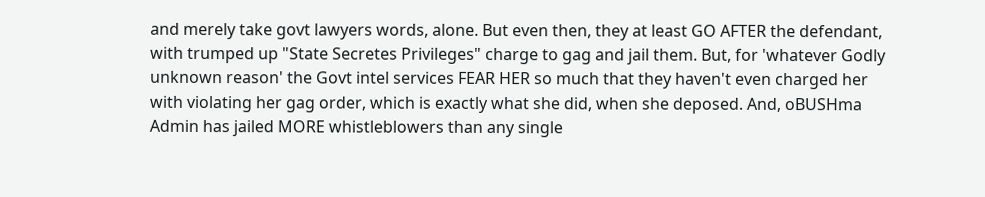and merely take govt lawyers words, alone. But even then, they at least GO AFTER the defendant, with trumped up "State Secretes Privileges" charge to gag and jail them. But, for 'whatever Godly unknown reason' the Govt intel services FEAR HER so much that they haven't even charged her with violating her gag order, which is exactly what she did, when she deposed. And, oBUSHma Admin has jailed MORE whistleblowers than any single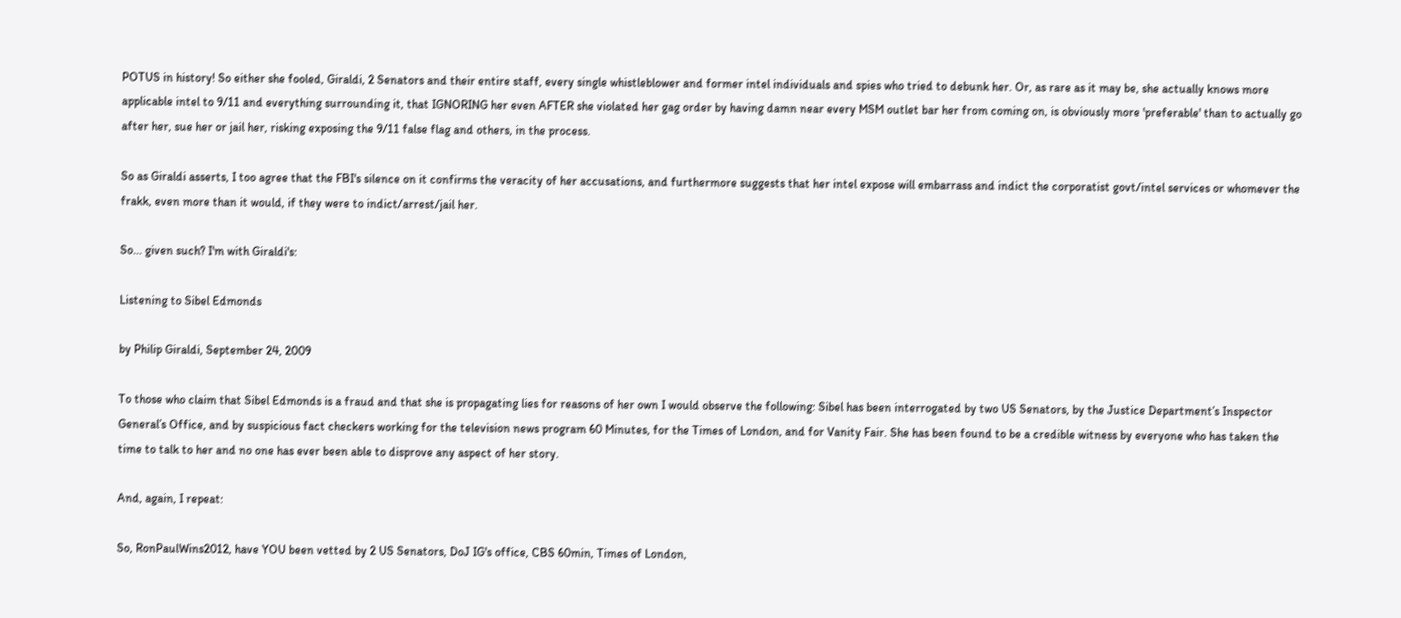POTUS in history! So either she fooled, Giraldi, 2 Senators and their entire staff, every single whistleblower and former intel individuals and spies who tried to debunk her. Or, as rare as it may be, she actually knows more applicable intel to 9/11 and everything surrounding it, that IGNORING her even AFTER she violated her gag order by having damn near every MSM outlet bar her from coming on, is obviously more 'preferable' than to actually go after her, sue her or jail her, risking exposing the 9/11 false flag and others, in the process.

So as Giraldi asserts, I too agree that the FBI's silence on it confirms the veracity of her accusations, and furthermore suggests that her intel expose will embarrass and indict the corporatist govt/intel services or whomever the frakk, even more than it would, if they were to indict/arrest/jail her.

So... given such? I'm with Giraldi's:

Listening to Sibel Edmonds

by Philip Giraldi, September 24, 2009

To those who claim that Sibel Edmonds is a fraud and that she is propagating lies for reasons of her own I would observe the following: Sibel has been interrogated by two US Senators, by the Justice Department’s Inspector General’s Office, and by suspicious fact checkers working for the television news program 60 Minutes, for the Times of London, and for Vanity Fair. She has been found to be a credible witness by everyone who has taken the time to talk to her and no one has ever been able to disprove any aspect of her story.

And, again, I repeat:

So, RonPaulWins2012, have YOU been vetted by 2 US Senators, DoJ IG's office, CBS 60min, Times of London,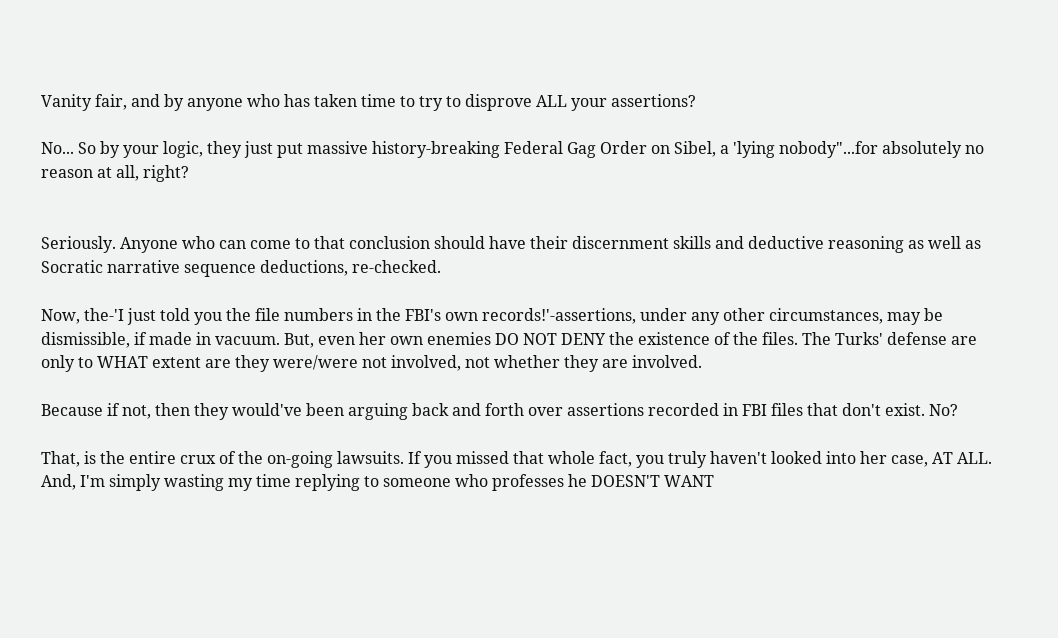Vanity fair, and by anyone who has taken time to try to disprove ALL your assertions?

No... So by your logic, they just put massive history-breaking Federal Gag Order on Sibel, a 'lying nobody"...for absolutely no reason at all, right?


Seriously. Anyone who can come to that conclusion should have their discernment skills and deductive reasoning as well as Socratic narrative sequence deductions, re-checked.

Now, the-'I just told you the file numbers in the FBI's own records!'-assertions, under any other circumstances, may be dismissible, if made in vacuum. But, even her own enemies DO NOT DENY the existence of the files. The Turks' defense are only to WHAT extent are they were/were not involved, not whether they are involved.

Because if not, then they would've been arguing back and forth over assertions recorded in FBI files that don't exist. No?

That, is the entire crux of the on-going lawsuits. If you missed that whole fact, you truly haven't looked into her case, AT ALL. And, I'm simply wasting my time replying to someone who professes he DOESN'T WANT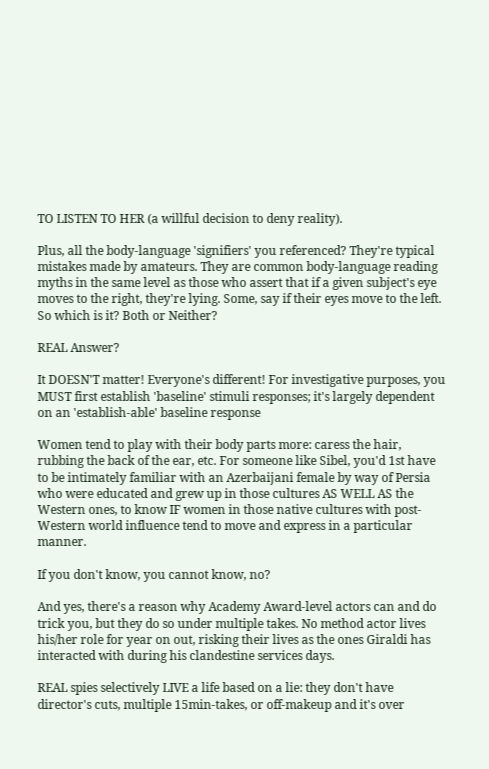TO LISTEN TO HER (a willful decision to deny reality).

Plus, all the body-language 'signifiers' you referenced? They're typical mistakes made by amateurs. They are common body-language reading myths in the same level as those who assert that if a given subject's eye moves to the right, they're lying. Some, say if their eyes move to the left. So which is it? Both or Neither?

REAL Answer?

It DOESN'T matter! Everyone's different! For investigative purposes, you MUST first establish 'baseline' stimuli responses; it's largely dependent on an 'establish-able' baseline response

Women tend to play with their body parts more: caress the hair, rubbing the back of the ear, etc. For someone like Sibel, you'd 1st have to be intimately familiar with an Azerbaijani female by way of Persia who were educated and grew up in those cultures AS WELL AS the Western ones, to know IF women in those native cultures with post-Western world influence tend to move and express in a particular manner.

If you don't know, you cannot know, no?

And yes, there's a reason why Academy Award-level actors can and do trick you, but they do so under multiple takes. No method actor lives his/her role for year on out, risking their lives as the ones Giraldi has interacted with during his clandestine services days.

REAL spies selectively LIVE a life based on a lie: they don't have director's cuts, multiple 15min-takes, or off-makeup and it's over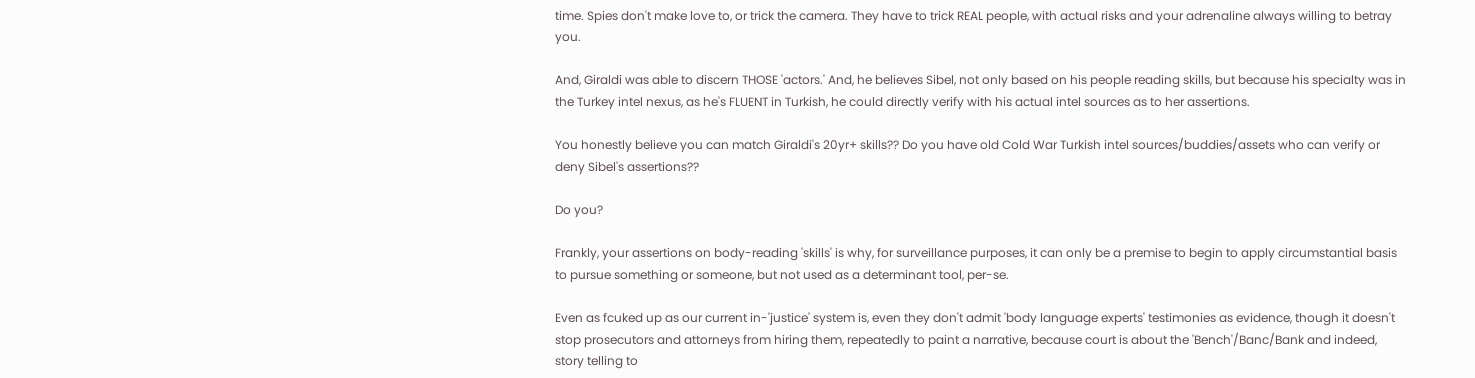time. Spies don't make love to, or trick the camera. They have to trick REAL people, with actual risks and your adrenaline always willing to betray you.

And, Giraldi was able to discern THOSE 'actors.' And, he believes Sibel, not only based on his people reading skills, but because his specialty was in the Turkey intel nexus, as he's FLUENT in Turkish, he could directly verify with his actual intel sources as to her assertions.

You honestly believe you can match Giraldi's 20yr+ skills?? Do you have old Cold War Turkish intel sources/buddies/assets who can verify or deny Sibel's assertions??

Do you?

Frankly, your assertions on body-reading 'skills' is why, for surveillance purposes, it can only be a premise to begin to apply circumstantial basis to pursue something or someone, but not used as a determinant tool, per-se.

Even as fcuked up as our current in-'justice' system is, even they don't admit 'body language experts' testimonies as evidence, though it doesn't stop prosecutors and attorneys from hiring them, repeatedly to paint a narrative, because court is about the 'Bench'/Banc/Bank and indeed, story telling to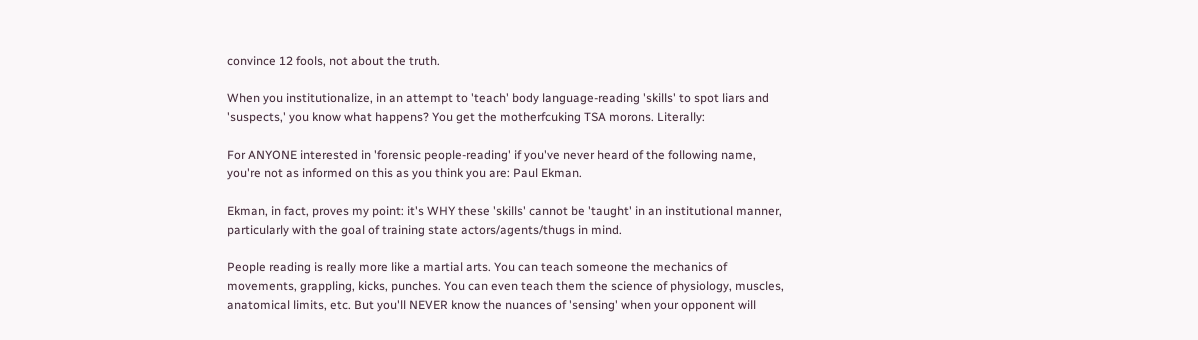convince 12 fools, not about the truth.

When you institutionalize, in an attempt to 'teach' body language-reading 'skills' to spot liars and 'suspects,' you know what happens? You get the motherfcuking TSA morons. Literally:

For ANYONE interested in 'forensic people-reading' if you've never heard of the following name, you're not as informed on this as you think you are: Paul Ekman.

Ekman, in fact, proves my point: it's WHY these 'skills' cannot be 'taught' in an institutional manner, particularly with the goal of training state actors/agents/thugs in mind.

People reading is really more like a martial arts. You can teach someone the mechanics of movements, grappling, kicks, punches. You can even teach them the science of physiology, muscles, anatomical limits, etc. But you'll NEVER know the nuances of 'sensing' when your opponent will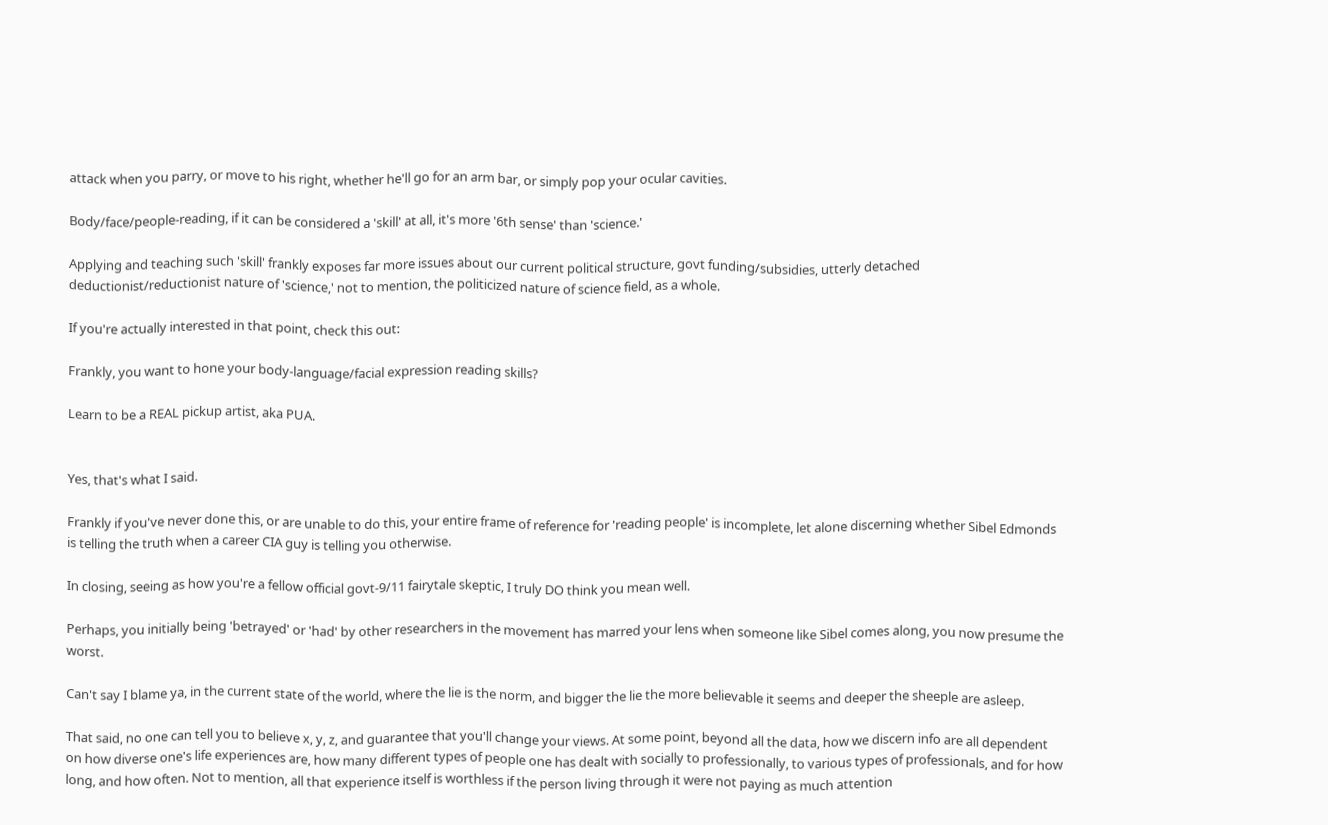attack when you parry, or move to his right, whether he'll go for an arm bar, or simply pop your ocular cavities.

Body/face/people-reading, if it can be considered a 'skill' at all, it's more '6th sense' than 'science.'

Applying and teaching such 'skill' frankly exposes far more issues about our current political structure, govt funding/subsidies, utterly detached deductionist/reductionist nature of 'science,' not to mention, the politicized nature of science field, as a whole.

If you're actually interested in that point, check this out:

Frankly, you want to hone your body-language/facial expression reading skills?

Learn to be a REAL pickup artist, aka PUA.


Yes, that's what I said.

Frankly if you've never done this, or are unable to do this, your entire frame of reference for 'reading people' is incomplete, let alone discerning whether Sibel Edmonds is telling the truth when a career CIA guy is telling you otherwise.

In closing, seeing as how you're a fellow official govt-9/11 fairytale skeptic, I truly DO think you mean well.

Perhaps, you initially being 'betrayed' or 'had' by other researchers in the movement has marred your lens when someone like Sibel comes along, you now presume the worst.

Can't say I blame ya, in the current state of the world, where the lie is the norm, and bigger the lie the more believable it seems and deeper the sheeple are asleep.

That said, no one can tell you to believe x, y, z, and guarantee that you'll change your views. At some point, beyond all the data, how we discern info are all dependent on how diverse one's life experiences are, how many different types of people one has dealt with socially to professionally, to various types of professionals, and for how long, and how often. Not to mention, all that experience itself is worthless if the person living through it were not paying as much attention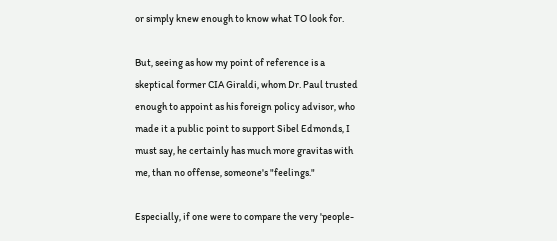or simply knew enough to know what TO look for.

But, seeing as how my point of reference is a skeptical former CIA Giraldi, whom Dr. Paul trusted enough to appoint as his foreign policy advisor, who made it a public point to support Sibel Edmonds, I must say, he certainly has much more gravitas with me, than no offense, someone's "feelings."

Especially, if one were to compare the very 'people-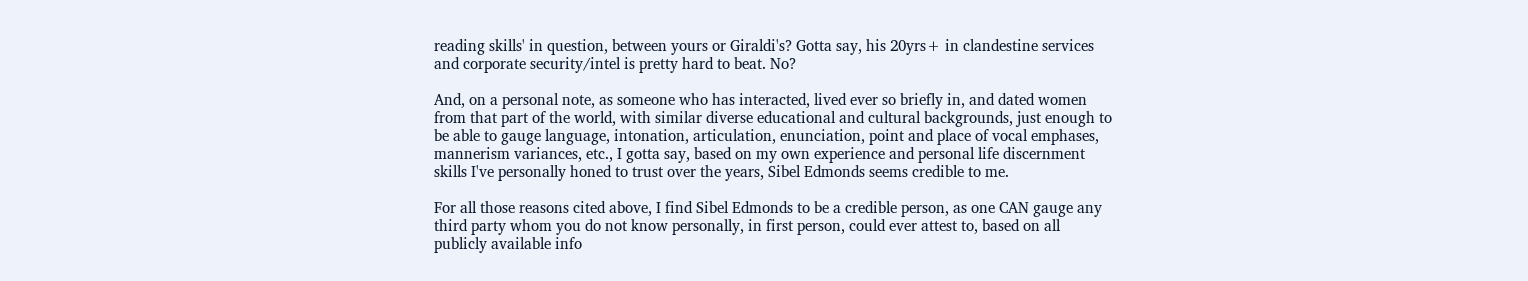reading skills' in question, between yours or Giraldi's? Gotta say, his 20yrs+ in clandestine services and corporate security/intel is pretty hard to beat. No?

And, on a personal note, as someone who has interacted, lived ever so briefly in, and dated women from that part of the world, with similar diverse educational and cultural backgrounds, just enough to be able to gauge language, intonation, articulation, enunciation, point and place of vocal emphases, mannerism variances, etc., I gotta say, based on my own experience and personal life discernment skills I've personally honed to trust over the years, Sibel Edmonds seems credible to me.

For all those reasons cited above, I find Sibel Edmonds to be a credible person, as one CAN gauge any third party whom you do not know personally, in first person, could ever attest to, based on all publicly available info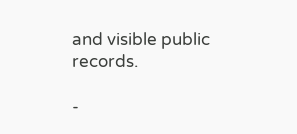and visible public records.

-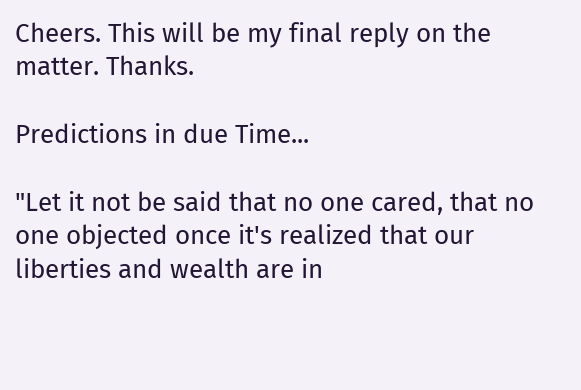Cheers. This will be my final reply on the matter. Thanks.

Predictions in due Time...

"Let it not be said that no one cared, that no one objected once it's realized that our liberties and wealth are in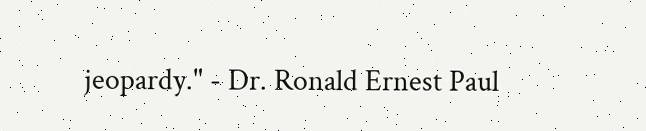jeopardy." - Dr. Ronald Ernest Paul